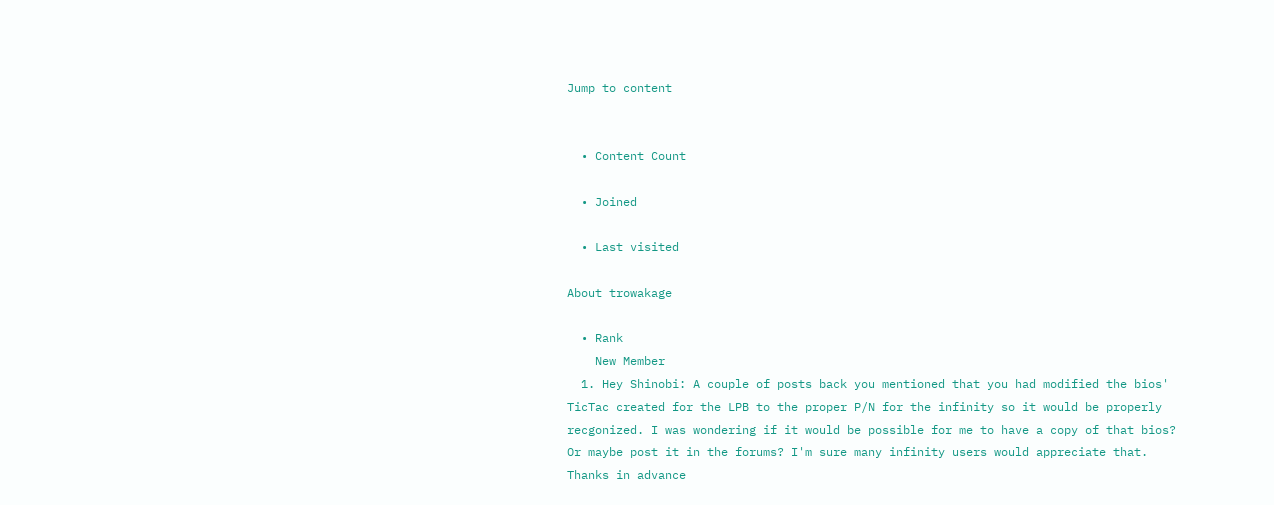Jump to content


  • Content Count

  • Joined

  • Last visited

About trowakage

  • Rank
    New Member
  1. Hey Shinobi: A couple of posts back you mentioned that you had modified the bios' TicTac created for the LPB to the proper P/N for the infinity so it would be properly recgonized. I was wondering if it would be possible for me to have a copy of that bios? Or maybe post it in the forums? I'm sure many infinity users would appreciate that. Thanks in advance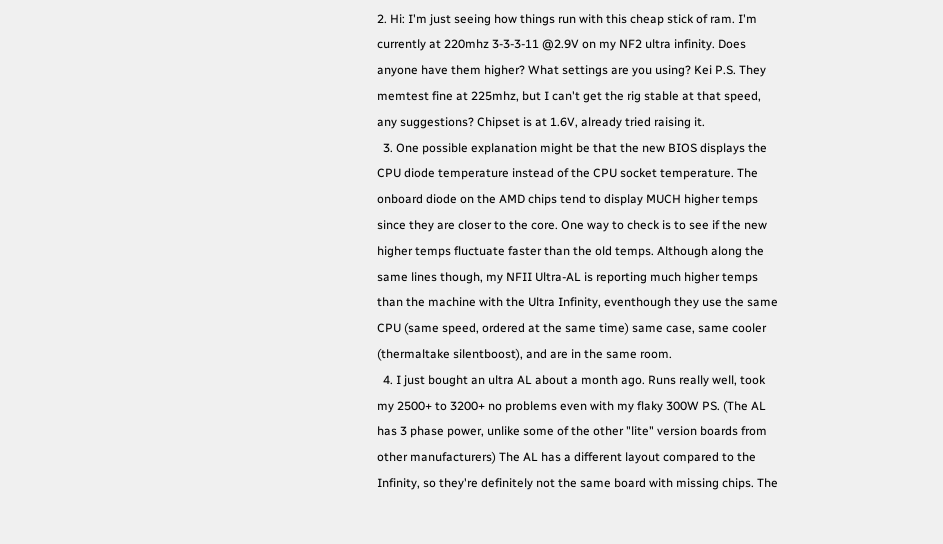2. Hi: I'm just seeing how things run with this cheap stick of ram. I'm currently at 220mhz 3-3-3-11 @2.9V on my NF2 ultra infinity. Does anyone have them higher? What settings are you using? Kei P.S. They memtest fine at 225mhz, but I can't get the rig stable at that speed, any suggestions? Chipset is at 1.6V, already tried raising it.
  3. One possible explanation might be that the new BIOS displays the CPU diode temperature instead of the CPU socket temperature. The onboard diode on the AMD chips tend to display MUCH higher temps since they are closer to the core. One way to check is to see if the new higher temps fluctuate faster than the old temps. Although along the same lines though, my NFII Ultra-AL is reporting much higher temps than the machine with the Ultra Infinity, eventhough they use the same CPU (same speed, ordered at the same time) same case, same cooler (thermaltake silentboost), and are in the same room.
  4. I just bought an ultra AL about a month ago. Runs really well, took my 2500+ to 3200+ no problems even with my flaky 300W PS. (The AL has 3 phase power, unlike some of the other "lite" version boards from other manufacturers) The AL has a different layout compared to the Infinity, so they're definitely not the same board with missing chips. The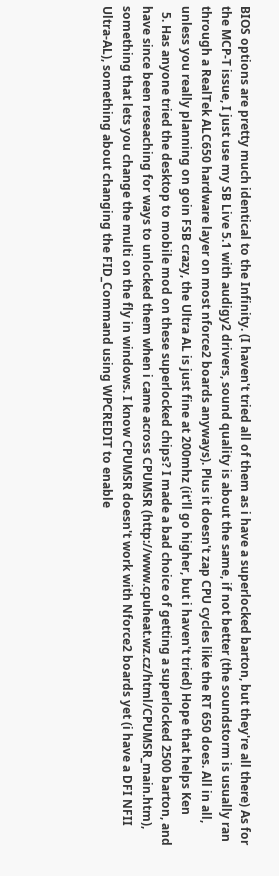BIOS options are pretty much identical to the Infinity. (I haven't tried all of them as i have a superlocked barton, but they're all there) As for the MCP-T issue, I just use my SB Live 5.1 with audigy2 drivers, sound quality is about the same, if not better (the soundstorm is usually ran through a RealTek ALC650 hardware layer on most nforce2 boards anyways). Plus it doesn't zap CPU cycles like the RT 650 does. All in all, unless you really planning on goin FSB crazy, the Ultra AL is just fine at 200mhz (it'll go higher, but i haven't tried) Hope that helps Ken
  5. Has anyone tried the desktop to mobile mod on these superlocked chips? I made a bad choice of getting a superlocked 2500 barton, and have since been reseaching for ways to unlocked them when i came across CPUMSR (http://www.cpuheat.wz.cz/html/CPUMSR_main.htm), something that lets you change the multi on the fly in windows. I know CPUMSR doesn't work with Nforce2 boards yet (i have a DFI NFII Ultra-AL), something about changing the FID_Command using WPCREDIT to enable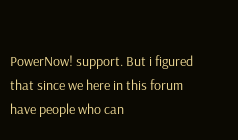PowerNow! support. But i figured that since we here in this forum have people who can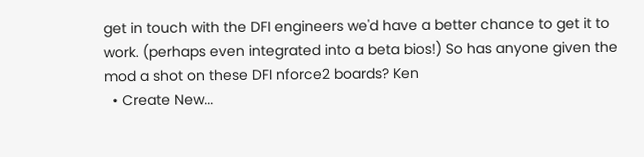get in touch with the DFI engineers we'd have a better chance to get it to work. (perhaps even integrated into a beta bios!) So has anyone given the mod a shot on these DFI nforce2 boards? Ken
  • Create New...